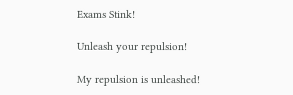Exams Stink!

Unleash your repulsion!

My repulsion is unleashed!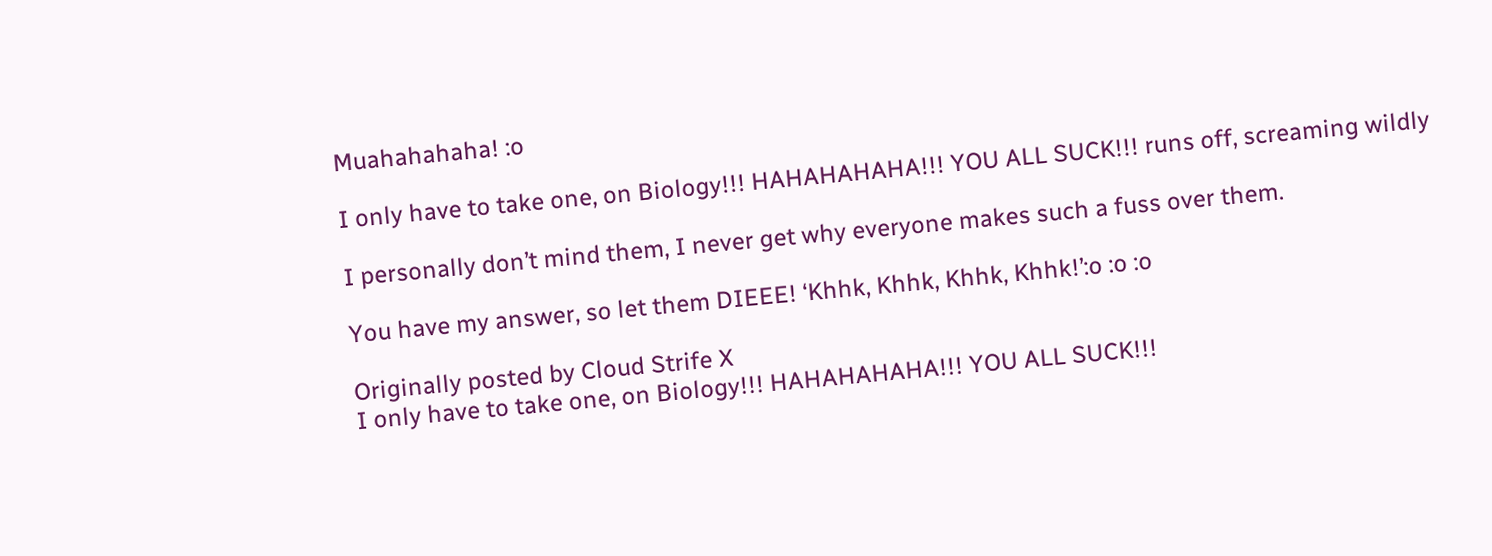Muahahahaha! :o

I only have to take one, on Biology!!! HAHAHAHAHA!!! YOU ALL SUCK!!! runs off, screaming wildly

I personally don’t mind them, I never get why everyone makes such a fuss over them.

You have my answer, so let them DIEEE! ‘Khhk, Khhk, Khhk, Khhk!’:o :o :o

Originally posted by Cloud Strife X
I only have to take one, on Biology!!! HAHAHAHAHA!!! YOU ALL SUCK!!!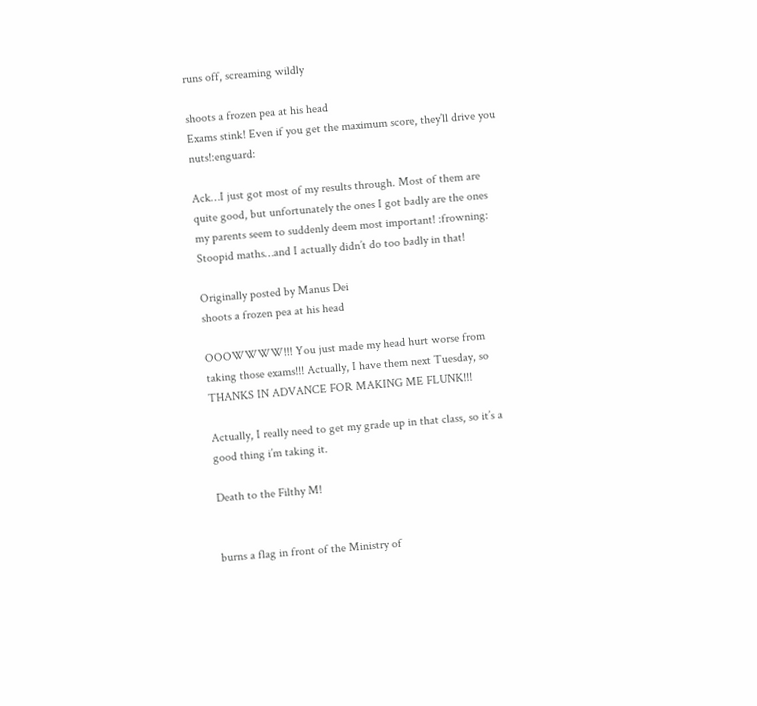runs off, screaming wildly

shoots a frozen pea at his head
Exams stink! Even if you get the maximum score, they’ll drive you nuts!:enguard:

Ack…I just got most of my results through. Most of them are quite good, but unfortunately the ones I got badly are the ones my parents seem to suddenly deem most important! :frowning: Stoopid maths…and I actually didn’t do too badly in that!

Originally posted by Manus Dei
shoots a frozen pea at his head

OOOWWWW!!! You just made my head hurt worse from taking those exams!!! Actually, I have them next Tuesday, so THANKS IN ADVANCE FOR MAKING ME FLUNK!!!

Actually, I really need to get my grade up in that class, so it’s a good thing i’m taking it.

Death to the Filthy M!


burns a flag in front of the Ministry of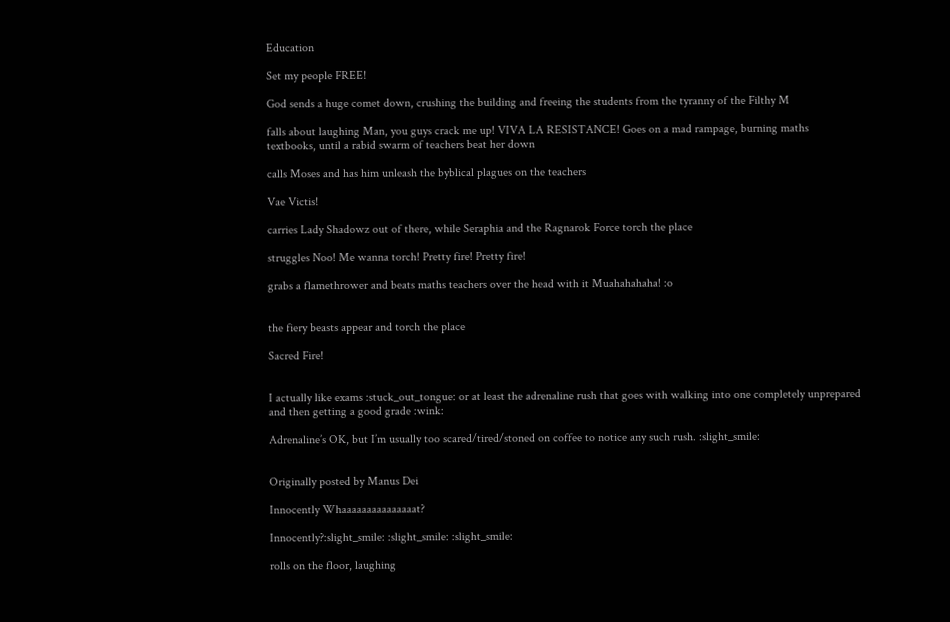Education

Set my people FREE!

God sends a huge comet down, crushing the building and freeing the students from the tyranny of the Filthy M

falls about laughing Man, you guys crack me up! VIVA LA RESISTANCE! Goes on a mad rampage, burning maths textbooks, until a rabid swarm of teachers beat her down

calls Moses and has him unleash the byblical plagues on the teachers

Vae Victis!

carries Lady Shadowz out of there, while Seraphia and the Ragnarok Force torch the place

struggles Noo! Me wanna torch! Pretty fire! Pretty fire!

grabs a flamethrower and beats maths teachers over the head with it Muahahahaha! :o


the fiery beasts appear and torch the place

Sacred Fire!


I actually like exams :stuck_out_tongue: or at least the adrenaline rush that goes with walking into one completely unprepared and then getting a good grade :wink:

Adrenaline’s OK, but I’m usually too scared/tired/stoned on coffee to notice any such rush. :slight_smile:


Originally posted by Manus Dei

Innocently Whaaaaaaaaaaaaaaat?

Innocently?:slight_smile: :slight_smile: :slight_smile:

rolls on the floor, laughing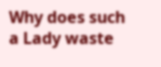Why does such a Lady waste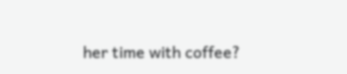her time with coffee?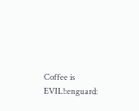Coffee is EVIL!:enguard: